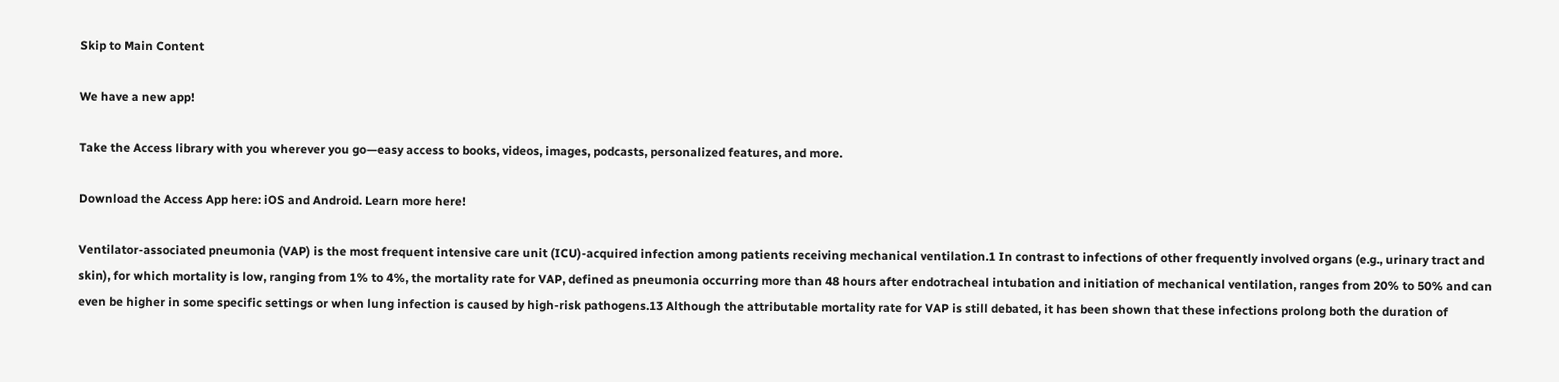Skip to Main Content

We have a new app!

Take the Access library with you wherever you go—easy access to books, videos, images, podcasts, personalized features, and more.

Download the Access App here: iOS and Android. Learn more here!

Ventilator-associated pneumonia (VAP) is the most frequent intensive care unit (ICU)-acquired infection among patients receiving mechanical ventilation.1 In contrast to infections of other frequently involved organs (e.g., urinary tract and skin), for which mortality is low, ranging from 1% to 4%, the mortality rate for VAP, defined as pneumonia occurring more than 48 hours after endotracheal intubation and initiation of mechanical ventilation, ranges from 20% to 50% and can even be higher in some specific settings or when lung infection is caused by high-risk pathogens.13 Although the attributable mortality rate for VAP is still debated, it has been shown that these infections prolong both the duration of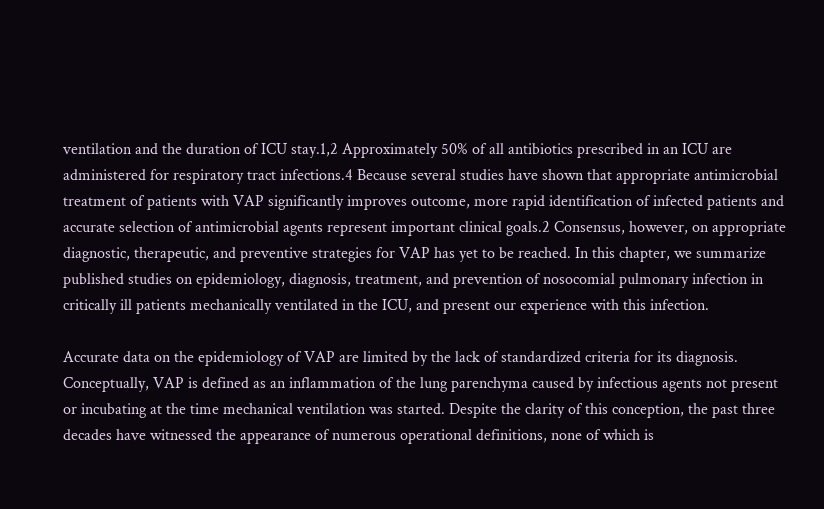ventilation and the duration of ICU stay.1,2 Approximately 50% of all antibiotics prescribed in an ICU are administered for respiratory tract infections.4 Because several studies have shown that appropriate antimicrobial treatment of patients with VAP significantly improves outcome, more rapid identification of infected patients and accurate selection of antimicrobial agents represent important clinical goals.2 Consensus, however, on appropriate diagnostic, therapeutic, and preventive strategies for VAP has yet to be reached. In this chapter, we summarize published studies on epidemiology, diagnosis, treatment, and prevention of nosocomial pulmonary infection in critically ill patients mechanically ventilated in the ICU, and present our experience with this infection.

Accurate data on the epidemiology of VAP are limited by the lack of standardized criteria for its diagnosis. Conceptually, VAP is defined as an inflammation of the lung parenchyma caused by infectious agents not present or incubating at the time mechanical ventilation was started. Despite the clarity of this conception, the past three decades have witnessed the appearance of numerous operational definitions, none of which is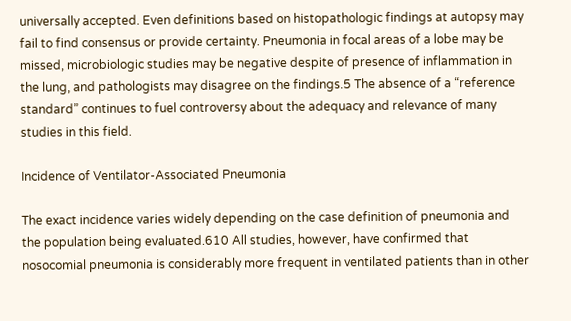universally accepted. Even definitions based on histopathologic findings at autopsy may fail to find consensus or provide certainty. Pneumonia in focal areas of a lobe may be missed, microbiologic studies may be negative despite of presence of inflammation in the lung, and pathologists may disagree on the findings.5 The absence of a “reference standard” continues to fuel controversy about the adequacy and relevance of many studies in this field.

Incidence of Ventilator-Associated Pneumonia

The exact incidence varies widely depending on the case definition of pneumonia and the population being evaluated.610 All studies, however, have confirmed that nosocomial pneumonia is considerably more frequent in ventilated patients than in other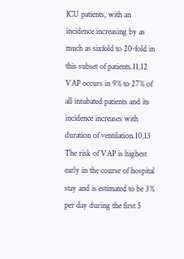ICU patients, with an incidence increasing by as much as sixfold to 20-fold in this subset of patients.11,12 VAP occurs in 9% to 27% of all intubated patients and its incidence increases with duration of ventilation.10,13 The risk of VAP is highest early in the course of hospital stay and is estimated to be 3% per day during the first 5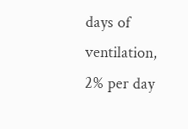days of ventilation, 2% per day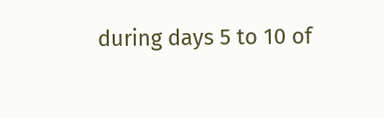during days 5 to 10 of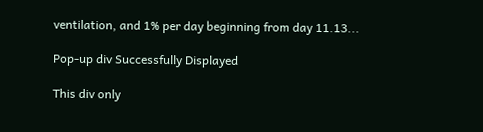ventilation, and 1% per day beginning from day 11.13...

Pop-up div Successfully Displayed

This div only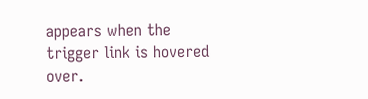appears when the trigger link is hovered over.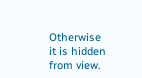Otherwise it is hidden from view.